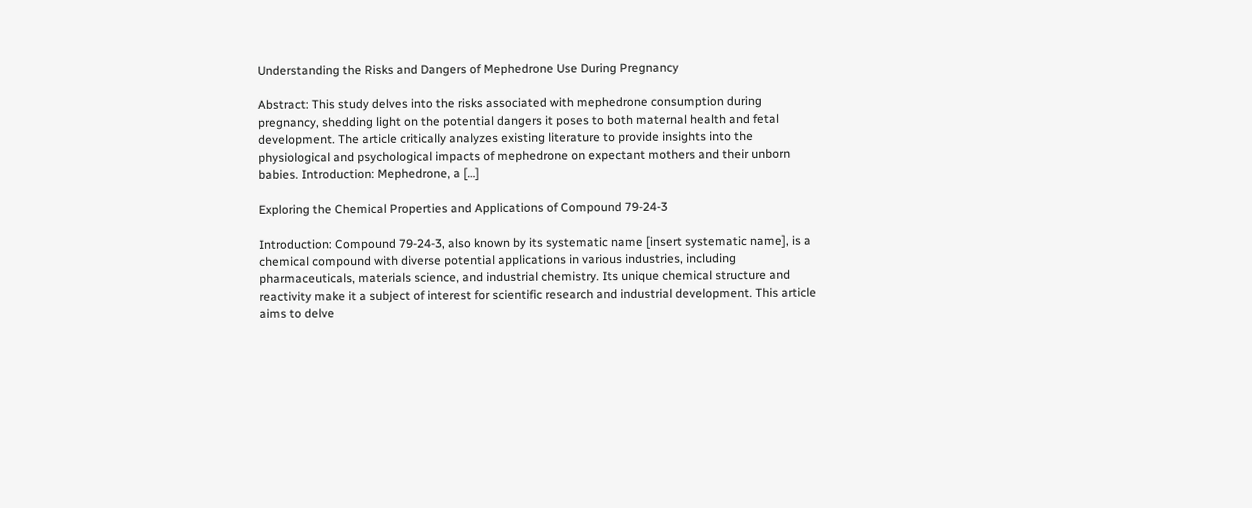Understanding the Risks and Dangers of Mephedrone Use During Pregnancy

Abstract: This study delves into the risks associated with mephedrone consumption during pregnancy, shedding light on the potential dangers it poses to both maternal health and fetal development. The article critically analyzes existing literature to provide insights into the physiological and psychological impacts of mephedrone on expectant mothers and their unborn babies. Introduction: Mephedrone, a […]

Exploring the Chemical Properties and Applications of Compound 79-24-3

Introduction: Compound 79-24-3, also known by its systematic name [insert systematic name], is a chemical compound with diverse potential applications in various industries, including pharmaceuticals, materials science, and industrial chemistry. Its unique chemical structure and reactivity make it a subject of interest for scientific research and industrial development. This article aims to delve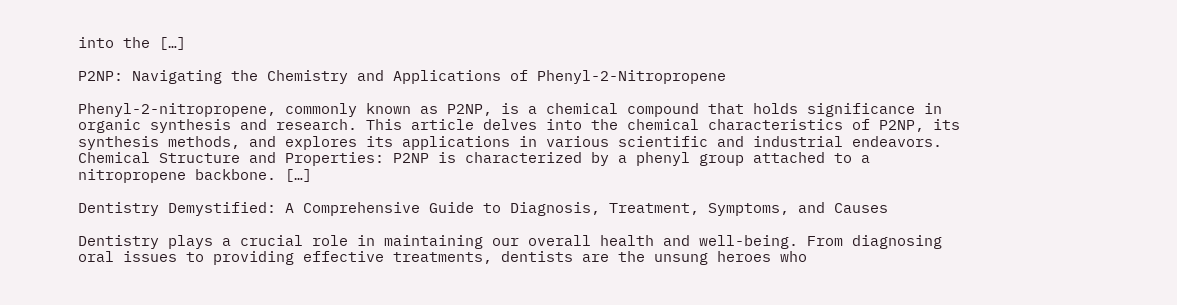into the […]

P2NP: Navigating the Chemistry and Applications of Phenyl-2-Nitropropene

Phenyl-2-nitropropene, commonly known as P2NP, is a chemical compound that holds significance in organic synthesis and research. This article delves into the chemical characteristics of P2NP, its synthesis methods, and explores its applications in various scientific and industrial endeavors. Chemical Structure and Properties: P2NP is characterized by a phenyl group attached to a nitropropene backbone. […]

Dentistry Demystified: A Comprehensive Guide to Diagnosis, Treatment, Symptoms, and Causes

Dentistry plays a crucial role in maintaining our overall health and well-being. From diagnosing oral issues to providing effective treatments, dentists are the unsung heroes who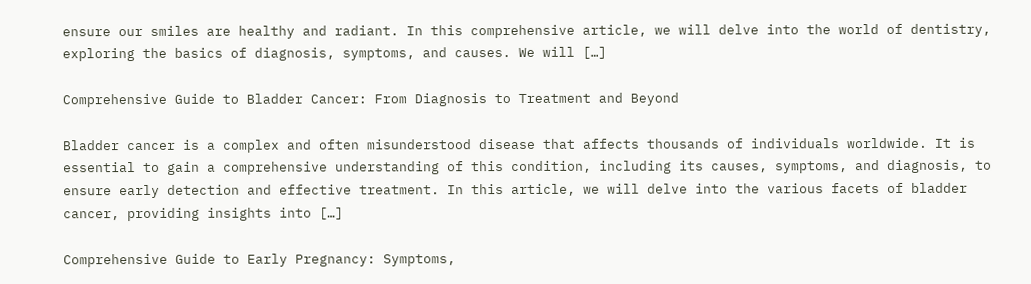ensure our smiles are healthy and radiant. In this comprehensive article, we will delve into the world of dentistry, exploring the basics of diagnosis, symptoms, and causes. We will […]

Comprehensive Guide to Bladder Cancer: From Diagnosis to Treatment and Beyond

Bladder cancer is a complex and often misunderstood disease that affects thousands of individuals worldwide. It is essential to gain a comprehensive understanding of this condition, including its causes, symptoms, and diagnosis, to ensure early detection and effective treatment. In this article, we will delve into the various facets of bladder cancer, providing insights into […]

Comprehensive Guide to Early Pregnancy: Symptoms,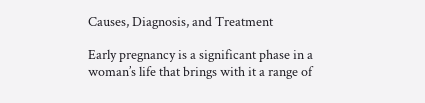Causes, Diagnosis, and Treatment

Early pregnancy is a significant phase in a woman’s life that brings with it a range of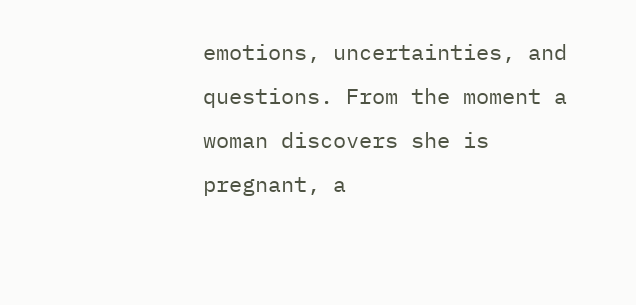emotions, uncertainties, and questions. From the moment a woman discovers she is pregnant, a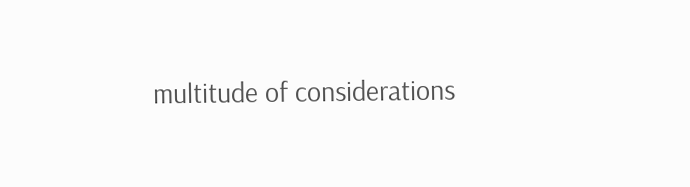multitude of considerations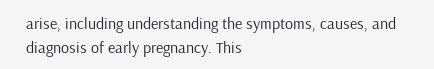arise, including understanding the symptoms, causes, and diagnosis of early pregnancy. This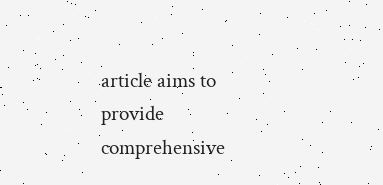article aims to provide comprehensive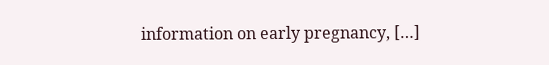information on early pregnancy, […]